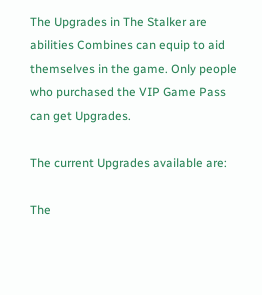The Upgrades in The Stalker are abilities Combines can equip to aid themselves in the game. Only people who purchased the VIP Game Pass can get Upgrades.

The current Upgrades available are:

The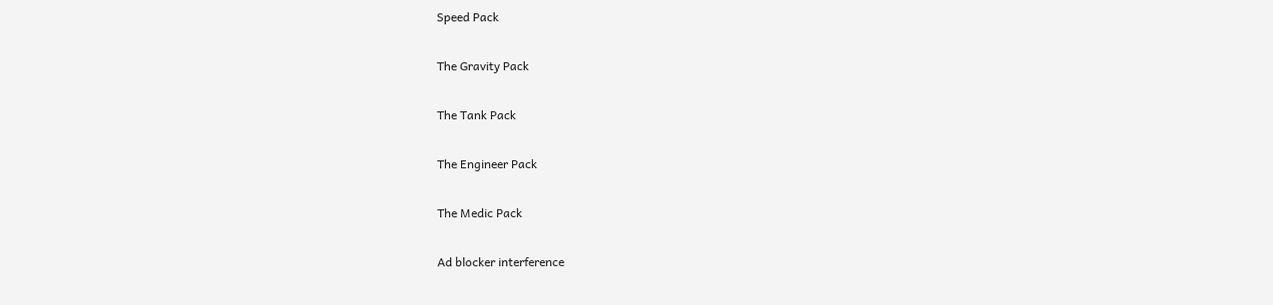Speed Pack

The Gravity Pack

The Tank Pack

The Engineer Pack

The Medic Pack

Ad blocker interference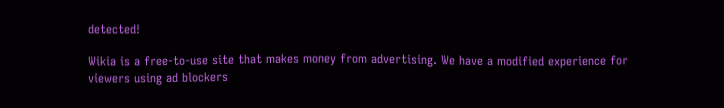detected!

Wikia is a free-to-use site that makes money from advertising. We have a modified experience for viewers using ad blockers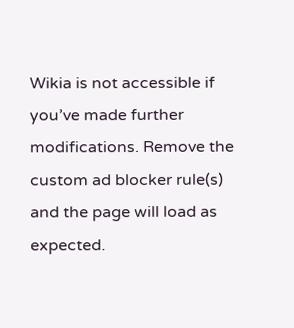Wikia is not accessible if you’ve made further modifications. Remove the custom ad blocker rule(s) and the page will load as expected.